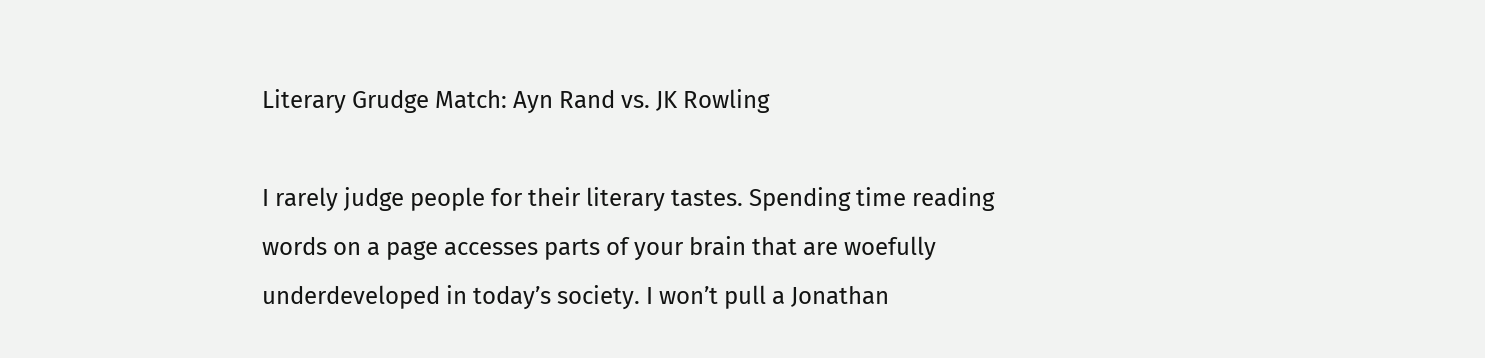Literary Grudge Match: Ayn Rand vs. JK Rowling

I rarely judge people for their literary tastes. Spending time reading words on a page accesses parts of your brain that are woefully underdeveloped in today’s society. I won’t pull a Jonathan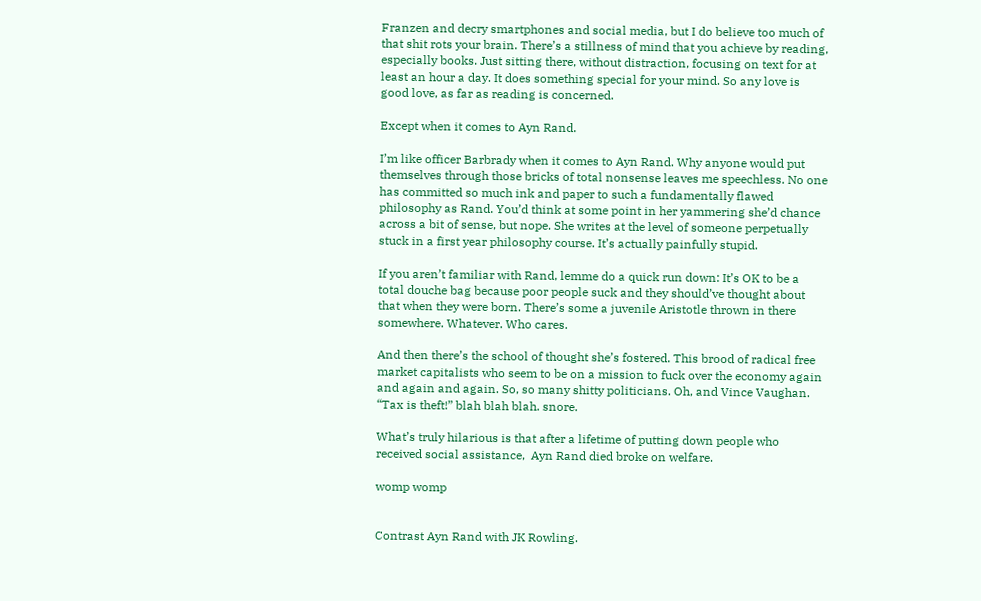Franzen and decry smartphones and social media, but I do believe too much of that shit rots your brain. There’s a stillness of mind that you achieve by reading, especially books. Just sitting there, without distraction, focusing on text for at least an hour a day. It does something special for your mind. So any love is good love, as far as reading is concerned.

Except when it comes to Ayn Rand.

I’m like officer Barbrady when it comes to Ayn Rand. Why anyone would put themselves through those bricks of total nonsense leaves me speechless. No one has committed so much ink and paper to such a fundamentally flawed philosophy as Rand. You’d think at some point in her yammering she’d chance across a bit of sense, but nope. She writes at the level of someone perpetually stuck in a first year philosophy course. It’s actually painfully stupid.

If you aren’t familiar with Rand, lemme do a quick run down: It’s OK to be a total douche bag because poor people suck and they should’ve thought about that when they were born. There’s some a juvenile Aristotle thrown in there somewhere. Whatever. Who cares.

And then there’s the school of thought she’s fostered. This brood of radical free market capitalists who seem to be on a mission to fuck over the economy again and again and again. So, so many shitty politicians. Oh, and Vince Vaughan. “Tax is theft!” blah blah blah. snore.

What’s truly hilarious is that after a lifetime of putting down people who received social assistance,  Ayn Rand died broke on welfare.

womp womp


Contrast Ayn Rand with JK Rowling.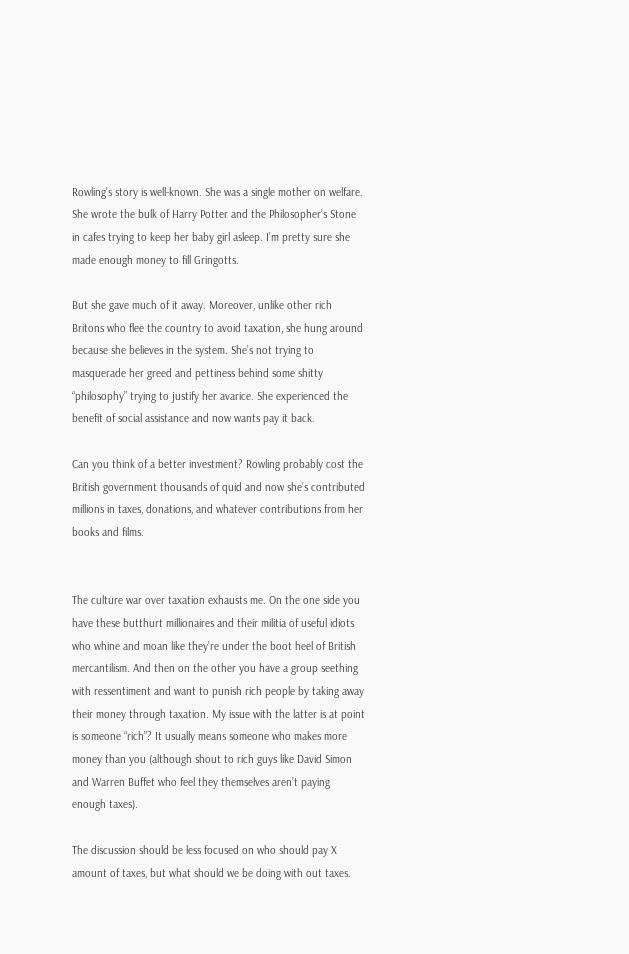Rowling’s story is well-known. She was a single mother on welfare. She wrote the bulk of Harry Potter and the Philosopher’s Stone in cafes trying to keep her baby girl asleep. I’m pretty sure she made enough money to fill Gringotts.

But she gave much of it away. Moreover, unlike other rich Britons who flee the country to avoid taxation, she hung around because she believes in the system. She’s not trying to masquerade her greed and pettiness behind some shitty “philosophy” trying to justify her avarice. She experienced the benefit of social assistance and now wants pay it back.

Can you think of a better investment? Rowling probably cost the British government thousands of quid and now she’s contributed millions in taxes, donations, and whatever contributions from her books and films.


The culture war over taxation exhausts me. On the one side you have these butthurt millionaires and their militia of useful idiots who whine and moan like they’re under the boot heel of British mercantilism. And then on the other you have a group seething with ressentiment and want to punish rich people by taking away their money through taxation. My issue with the latter is at point is someone “rich”? It usually means someone who makes more money than you (although shout to rich guys like David Simon and Warren Buffet who feel they themselves aren’t paying enough taxes).

The discussion should be less focused on who should pay X amount of taxes, but what should we be doing with out taxes.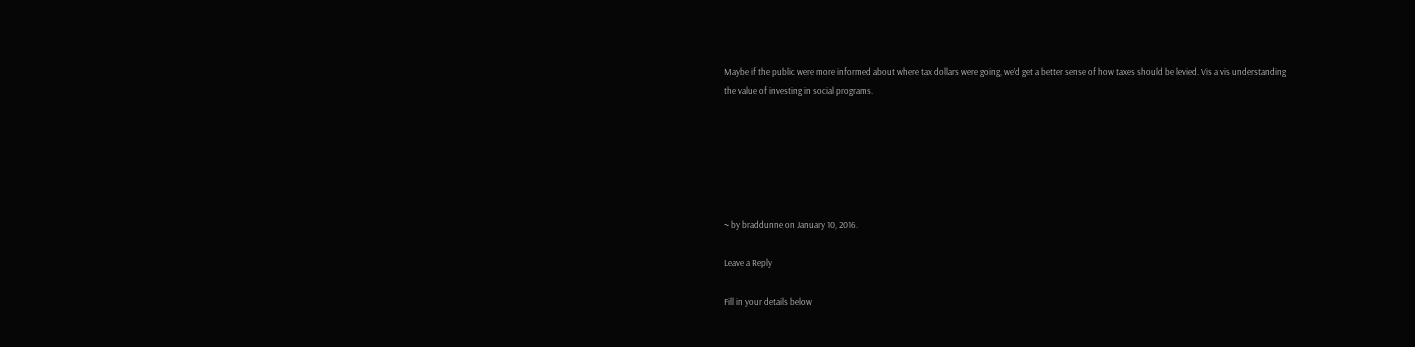Maybe if the public were more informed about where tax dollars were going, we’d get a better sense of how taxes should be levied. Vis a vis understanding the value of investing in social programs.






~ by braddunne on January 10, 2016.

Leave a Reply

Fill in your details below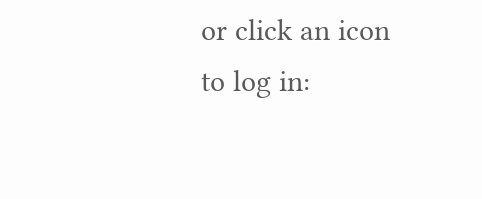or click an icon to log in: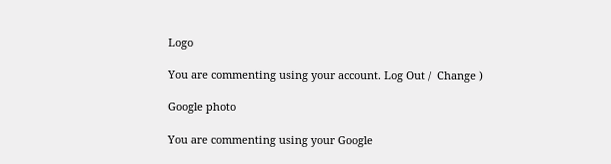Logo

You are commenting using your account. Log Out /  Change )

Google photo

You are commenting using your Google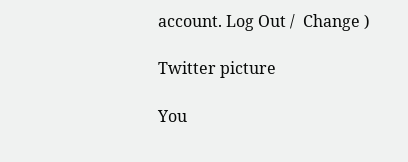account. Log Out /  Change )

Twitter picture

You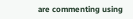are commenting using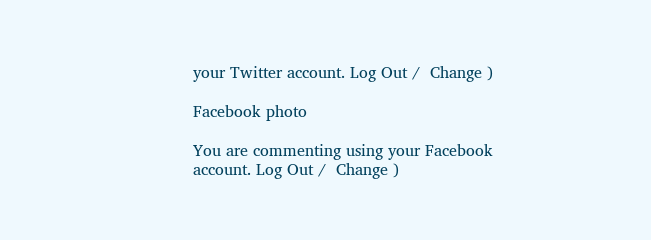your Twitter account. Log Out /  Change )

Facebook photo

You are commenting using your Facebook account. Log Out /  Change )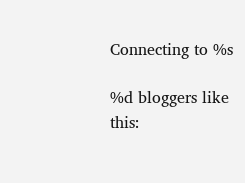Connecting to %s

%d bloggers like this: